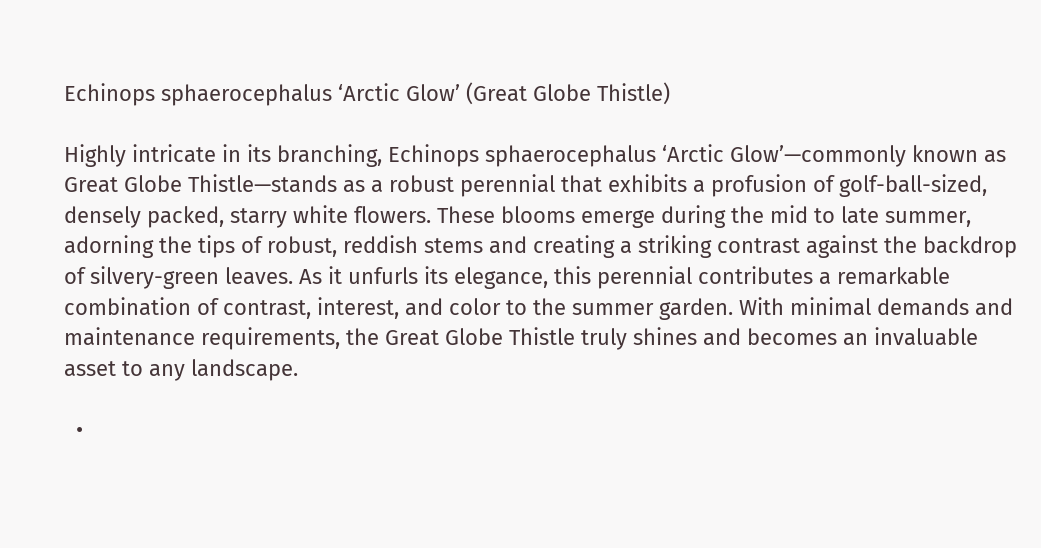Echinops sphaerocephalus ‘Arctic Glow’ (Great Globe Thistle)

Highly intricate in its branching, Echinops sphaerocephalus ‘Arctic Glow’—commonly known as Great Globe Thistle—stands as a robust perennial that exhibits a profusion of golf-ball-sized, densely packed, starry white flowers. These blooms emerge during the mid to late summer, adorning the tips of robust, reddish stems and creating a striking contrast against the backdrop of silvery-green leaves. As it unfurls its elegance, this perennial contributes a remarkable combination of contrast, interest, and color to the summer garden. With minimal demands and maintenance requirements, the Great Globe Thistle truly shines and becomes an invaluable asset to any landscape.

  •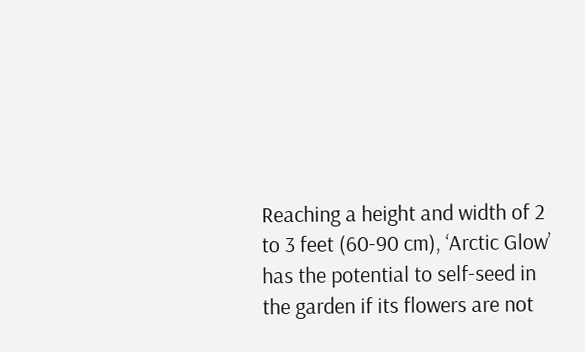Reaching a height and width of 2 to 3 feet (60-90 cm), ‘Arctic Glow’ has the potential to self-seed in the garden if its flowers are not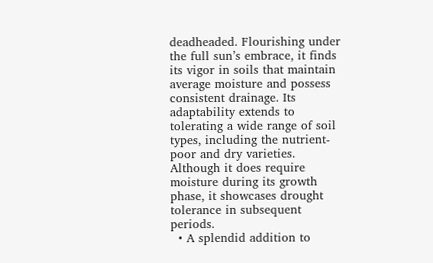deadheaded. Flourishing under the full sun’s embrace, it finds its vigor in soils that maintain average moisture and possess consistent drainage. Its adaptability extends to tolerating a wide range of soil types, including the nutrient-poor and dry varieties. Although it does require moisture during its growth phase, it showcases drought tolerance in subsequent periods.
  • A splendid addition to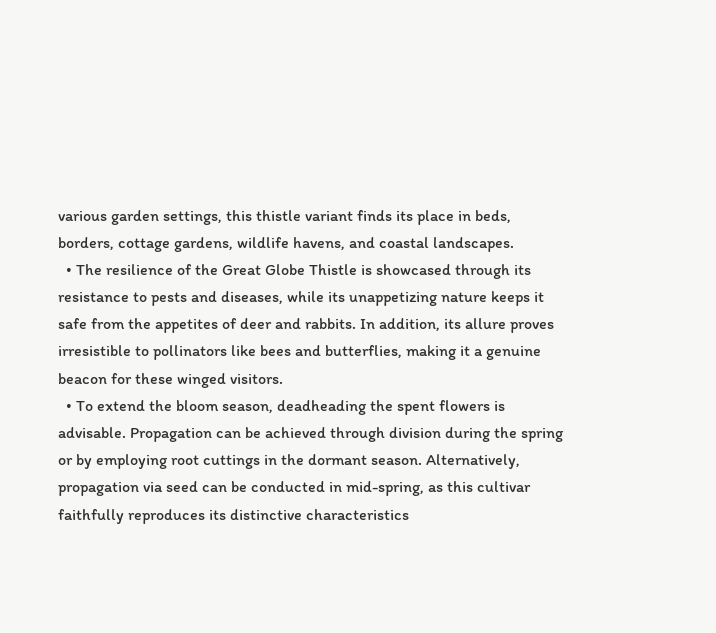various garden settings, this thistle variant finds its place in beds, borders, cottage gardens, wildlife havens, and coastal landscapes.
  • The resilience of the Great Globe Thistle is showcased through its resistance to pests and diseases, while its unappetizing nature keeps it safe from the appetites of deer and rabbits. In addition, its allure proves irresistible to pollinators like bees and butterflies, making it a genuine beacon for these winged visitors.
  • To extend the bloom season, deadheading the spent flowers is advisable. Propagation can be achieved through division during the spring or by employing root cuttings in the dormant season. Alternatively, propagation via seed can be conducted in mid-spring, as this cultivar faithfully reproduces its distinctive characteristics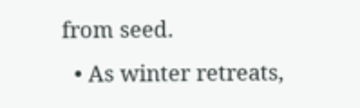from seed.
  • As winter retreats,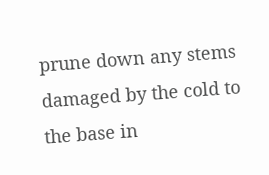prune down any stems damaged by the cold to the base in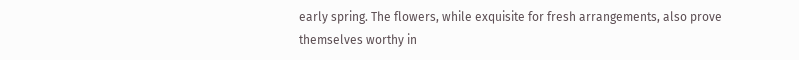early spring. The flowers, while exquisite for fresh arrangements, also prove themselves worthy in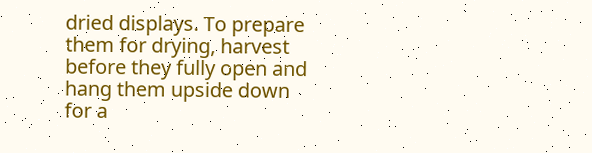dried displays. To prepare them for drying, harvest before they fully open and hang them upside down for a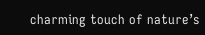charming touch of nature’s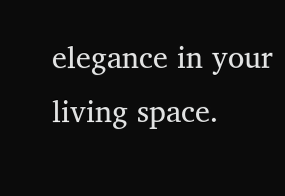elegance in your living space.